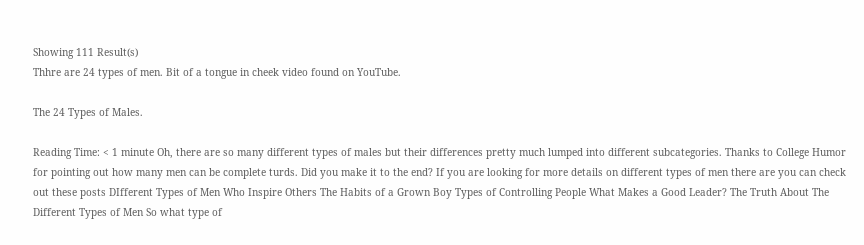Showing 111 Result(s)
Thhre are 24 types of men. Bit of a tongue in cheek video found on YouTube.

The 24 Types of Males.

Reading Time: < 1 minute Oh, there are so many different types of males but their differences pretty much lumped into different subcategories. Thanks to College Humor for pointing out how many men can be complete turds. Did you make it to the end? If you are looking for more details on different types of men there are you can check out these posts DIfferent Types of Men Who Inspire Others The Habits of a Grown Boy Types of Controlling People What Makes a Good Leader? The Truth About The Different Types of Men So what type of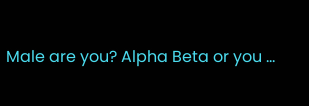Male are you? Alpha Beta or you …